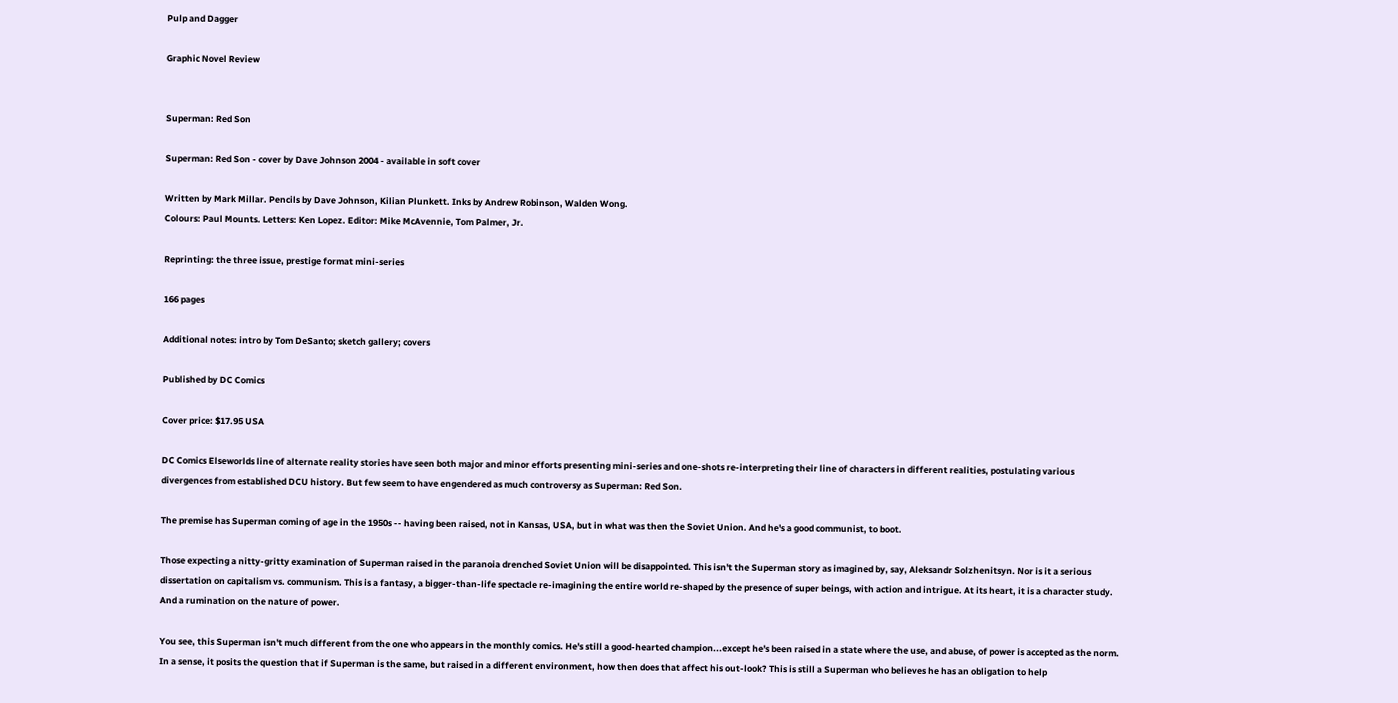Pulp and Dagger

Graphic Novel Review


Superman: Red Son

Superman: Red Son - cover by Dave Johnson 2004 - available in soft cover

Written by Mark Millar. Pencils by Dave Johnson, Kilian Plunkett. Inks by Andrew Robinson, Walden Wong.
Colours: Paul Mounts. Letters: Ken Lopez. Editor: Mike McAvennie, Tom Palmer, Jr.

Reprinting: the three issue, prestige format mini-series

166 pages

Additional notes: intro by Tom DeSanto; sketch gallery; covers

Published by DC Comics

Cover price: $17.95 USA

DC Comics Elseworlds line of alternate reality stories have seen both major and minor efforts presenting mini-series and one-shots re-interpreting their line of characters in different realities, postulating various divergences from established DCU history. But few seem to have engendered as much controversy as Superman: Red Son.

The premise has Superman coming of age in the 1950s -- having been raised, not in Kansas, USA, but in what was then the Soviet Union. And he's a good communist, to boot.

Those expecting a nitty-gritty examination of Superman raised in the paranoia drenched Soviet Union will be disappointed. This isn't the Superman story as imagined by, say, Aleksandr Solzhenitsyn. Nor is it a serious dissertation on capitalism vs. communism. This is a fantasy, a bigger-than-life spectacle re-imagining the entire world re-shaped by the presence of super beings, with action and intrigue. At its heart, it is a character study. And a rumination on the nature of power.

You see, this Superman isn't much different from the one who appears in the monthly comics. He's still a good-hearted champion...except he's been raised in a state where the use, and abuse, of power is accepted as the norm. In a sense, it posits the question that if Superman is the same, but raised in a different environment, how then does that affect his out-look? This is still a Superman who believes he has an obligation to help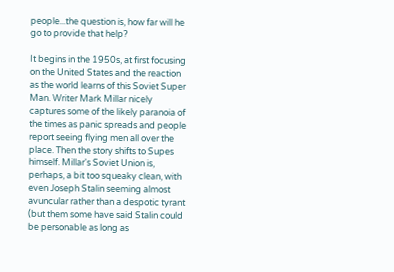people...the question is, how far will he go to provide that help?

It begins in the 1950s, at first focusing on the United States and the reaction as the world learns of this Soviet Super Man. Writer Mark Millar nicely captures some of the likely paranoia of the times as panic spreads and people report seeing flying men all over the place. Then the story shifts to Supes himself. Millar's Soviet Union is, perhaps, a bit too squeaky clean, with even Joseph Stalin seeming almost avuncular rather than a despotic tyrant (but them some have said Stalin could be personable as long as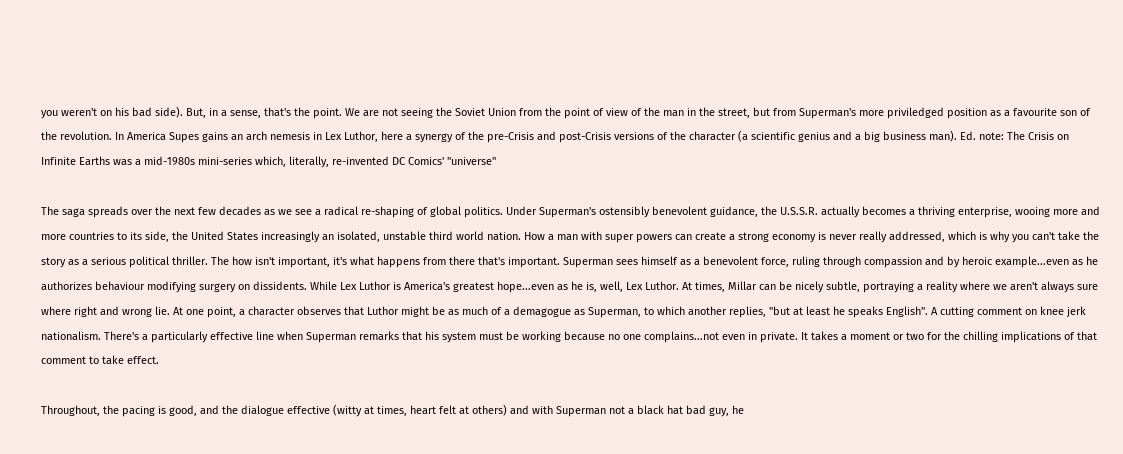you weren't on his bad side). But, in a sense, that's the point. We are not seeing the Soviet Union from the point of view of the man in the street, but from Superman's more priviledged position as a favourite son of the revolution. In America Supes gains an arch nemesis in Lex Luthor, here a synergy of the pre-Crisis and post-Crisis versions of the character (a scientific genius and a big business man). Ed. note: The Crisis on Infinite Earths was a mid-1980s mini-series which, literally, re-invented DC Comics' "universe"

The saga spreads over the next few decades as we see a radical re-shaping of global politics. Under Superman's ostensibly benevolent guidance, the U.S.S.R. actually becomes a thriving enterprise, wooing more and more countries to its side, the United States increasingly an isolated, unstable third world nation. How a man with super powers can create a strong economy is never really addressed, which is why you can't take the story as a serious political thriller. The how isn't important, it's what happens from there that's important. Superman sees himself as a benevolent force, ruling through compassion and by heroic example...even as he authorizes behaviour modifying surgery on dissidents. While Lex Luthor is America's greatest hope...even as he is, well, Lex Luthor. At times, Millar can be nicely subtle, portraying a reality where we aren't always sure where right and wrong lie. At one point, a character observes that Luthor might be as much of a demagogue as Superman, to which another replies, "but at least he speaks English". A cutting comment on knee jerk nationalism. There's a particularly effective line when Superman remarks that his system must be working because no one complains...not even in private. It takes a moment or two for the chilling implications of that comment to take effect.

Throughout, the pacing is good, and the dialogue effective (witty at times, heart felt at others) and with Superman not a black hat bad guy, he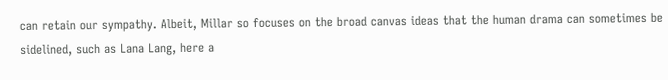can retain our sympathy. Albeit, Millar so focuses on the broad canvas ideas that the human drama can sometimes be sidelined, such as Lana Lang, here a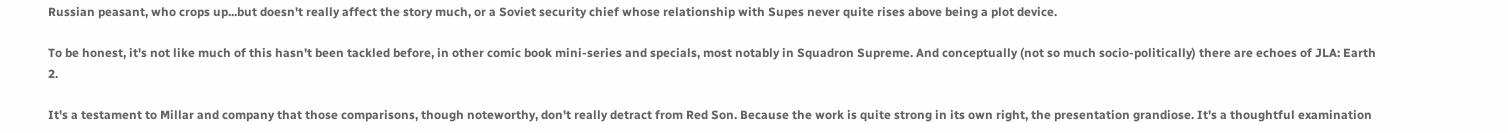Russian peasant, who crops up...but doesn't really affect the story much, or a Soviet security chief whose relationship with Supes never quite rises above being a plot device.

To be honest, it's not like much of this hasn't been tackled before, in other comic book mini-series and specials, most notably in Squadron Supreme. And conceptually (not so much socio-politically) there are echoes of JLA: Earth 2.

It's a testament to Millar and company that those comparisons, though noteworthy, don't really detract from Red Son. Because the work is quite strong in its own right, the presentation grandiose. It's a thoughtful examination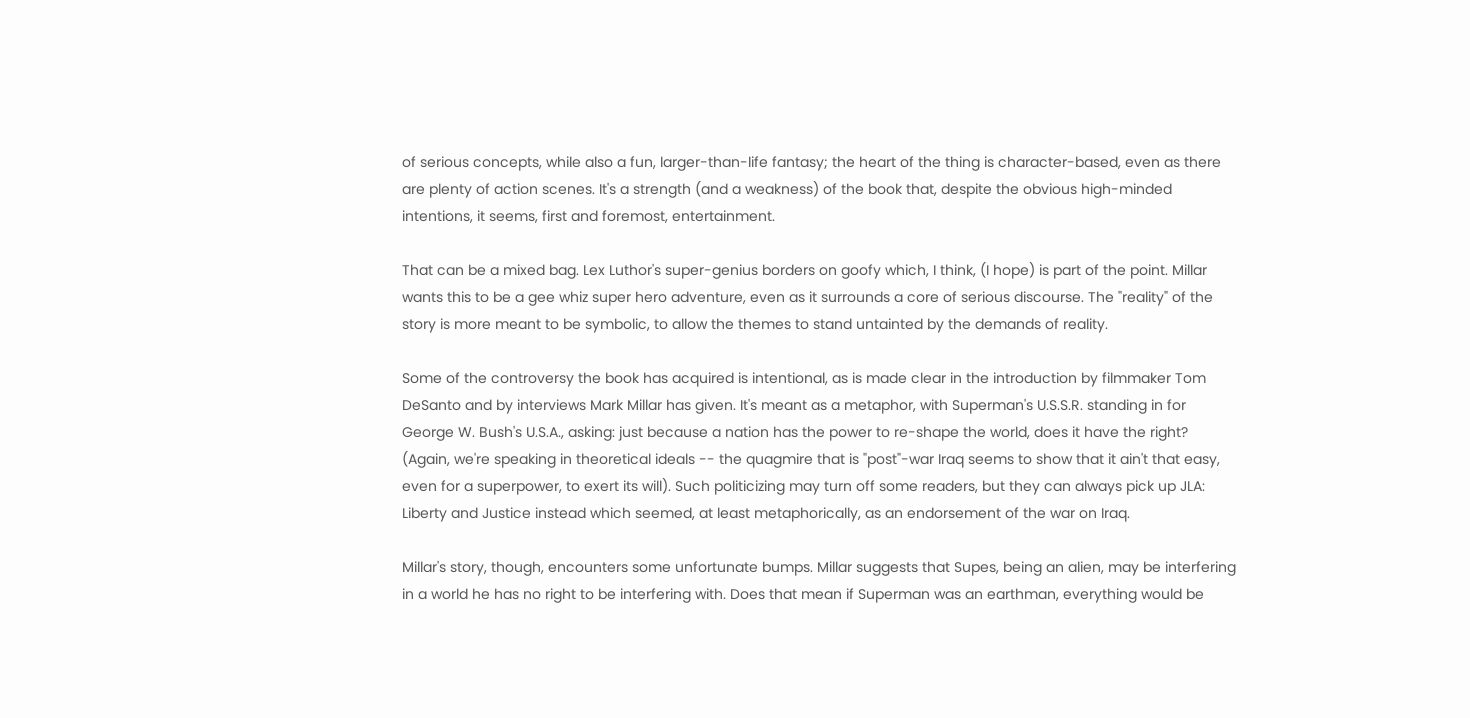of serious concepts, while also a fun, larger-than-life fantasy; the heart of the thing is character-based, even as there are plenty of action scenes. It's a strength (and a weakness) of the book that, despite the obvious high-minded intentions, it seems, first and foremost, entertainment.

That can be a mixed bag. Lex Luthor's super-genius borders on goofy which, I think, (I hope) is part of the point. Millar wants this to be a gee whiz super hero adventure, even as it surrounds a core of serious discourse. The "reality" of the story is more meant to be symbolic, to allow the themes to stand untainted by the demands of reality.

Some of the controversy the book has acquired is intentional, as is made clear in the introduction by filmmaker Tom DeSanto and by interviews Mark Millar has given. It's meant as a metaphor, with Superman's U.S.S.R. standing in for George W. Bush's U.S.A., asking: just because a nation has the power to re-shape the world, does it have the right? (Again, we're speaking in theoretical ideals -- the quagmire that is "post"-war Iraq seems to show that it ain't that easy, even for a superpower, to exert its will). Such politicizing may turn off some readers, but they can always pick up JLA: Liberty and Justice instead which seemed, at least metaphorically, as an endorsement of the war on Iraq.

Millar's story, though, encounters some unfortunate bumps. Millar suggests that Supes, being an alien, may be interfering in a world he has no right to be interfering with. Does that mean if Superman was an earthman, everything would be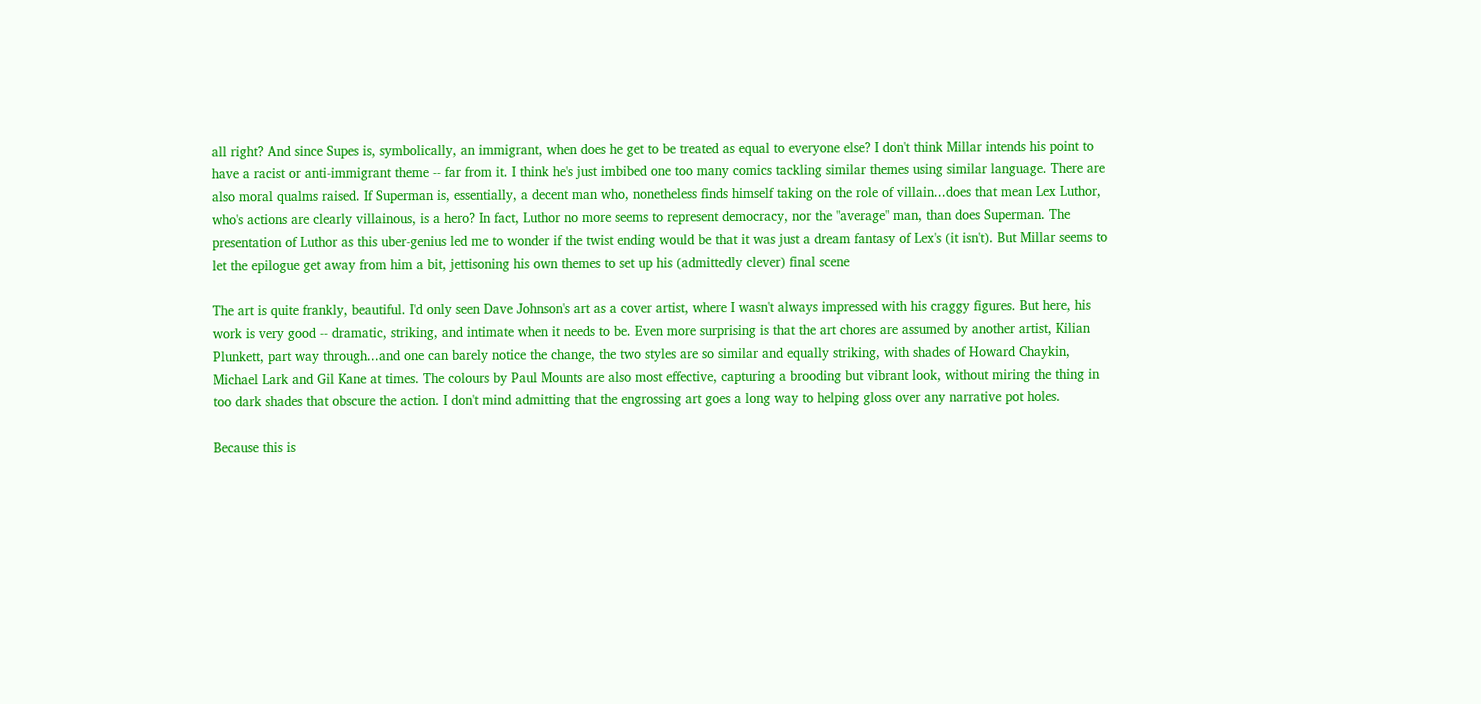all right? And since Supes is, symbolically, an immigrant, when does he get to be treated as equal to everyone else? I don't think Millar intends his point to have a racist or anti-immigrant theme -- far from it. I think he's just imbibed one too many comics tackling similar themes using similar language. There are also moral qualms raised. If Superman is, essentially, a decent man who, nonetheless finds himself taking on the role of villain...does that mean Lex Luthor, who's actions are clearly villainous, is a hero? In fact, Luthor no more seems to represent democracy, nor the "average" man, than does Superman. The presentation of Luthor as this uber-genius led me to wonder if the twist ending would be that it was just a dream fantasy of Lex's (it isn't). But Millar seems to let the epilogue get away from him a bit, jettisoning his own themes to set up his (admittedly clever) final scene

The art is quite frankly, beautiful. I'd only seen Dave Johnson's art as a cover artist, where I wasn't always impressed with his craggy figures. But here, his work is very good -- dramatic, striking, and intimate when it needs to be. Even more surprising is that the art chores are assumed by another artist, Kilian Plunkett, part way through...and one can barely notice the change, the two styles are so similar and equally striking, with shades of Howard Chaykin, Michael Lark and Gil Kane at times. The colours by Paul Mounts are also most effective, capturing a brooding but vibrant look, without miring the thing in too dark shades that obscure the action. I don't mind admitting that the engrossing art goes a long way to helping gloss over any narrative pot holes.

Because this is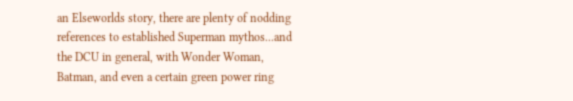an Elseworlds story, there are plenty of nodding references to established Superman mythos...and the DCU in general, with Wonder Woman, Batman, and even a certain green power ring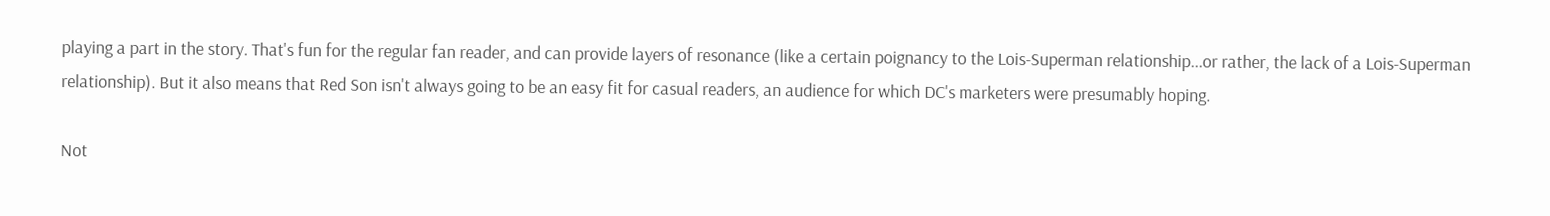playing a part in the story. That's fun for the regular fan reader, and can provide layers of resonance (like a certain poignancy to the Lois-Superman relationship...or rather, the lack of a Lois-Superman relationship). But it also means that Red Son isn't always going to be an easy fit for casual readers, an audience for which DC's marketers were presumably hoping.

Not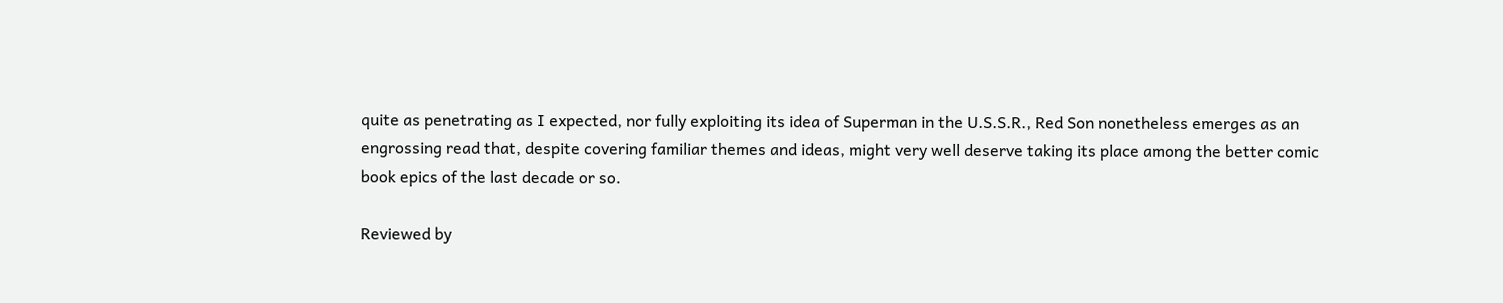quite as penetrating as I expected, nor fully exploiting its idea of Superman in the U.S.S.R., Red Son nonetheless emerges as an engrossing read that, despite covering familiar themes and ideas, might very well deserve taking its place among the better comic book epics of the last decade or so.

Reviewed by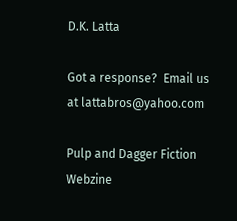D.K. Latta

Got a response?  Email us at lattabros@yahoo.com

Pulp and Dagger Fiction Webzine